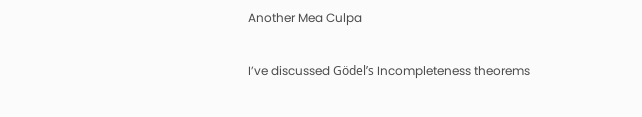Another Mea Culpa

I’ve discussed Gödel’s Incompleteness theorems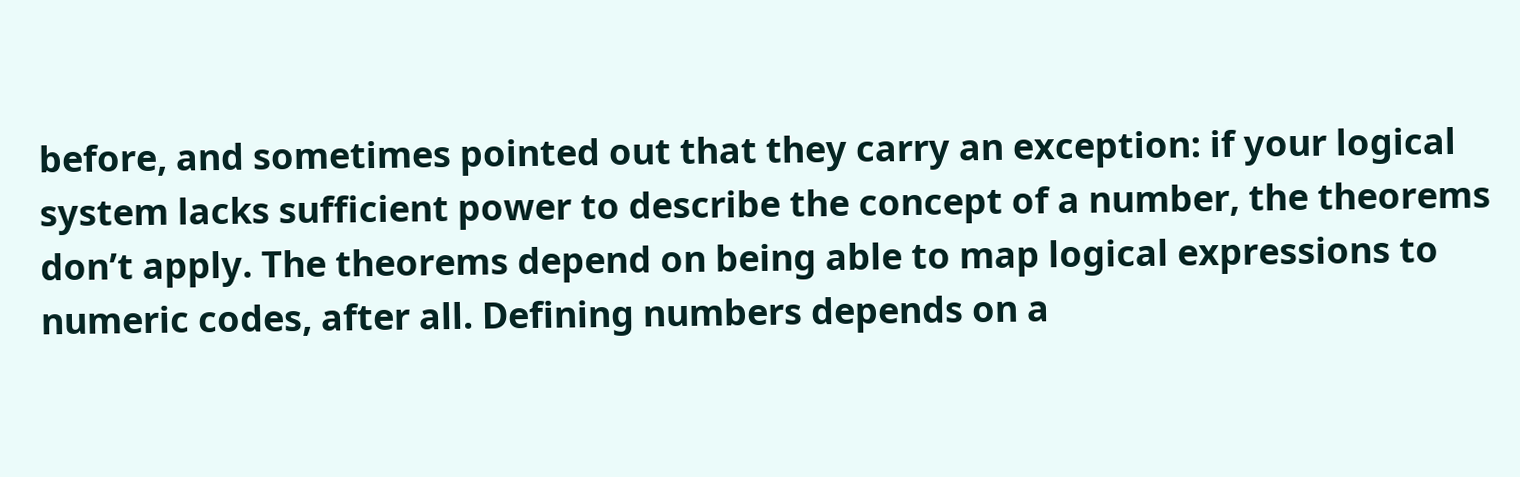before, and sometimes pointed out that they carry an exception: if your logical system lacks sufficient power to describe the concept of a number, the theorems don’t apply. The theorems depend on being able to map logical expressions to numeric codes, after all. Defining numbers depends on a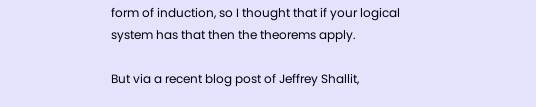form of induction, so I thought that if your logical system has that then the theorems apply.

But via a recent blog post of Jeffrey Shallit,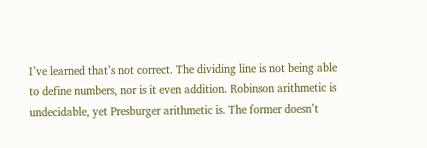I’ve learned that’s not correct. The dividing line is not being able to define numbers, nor is it even addition. Robinson arithmetic is undecidable, yet Presburger arithmetic is. The former doesn’t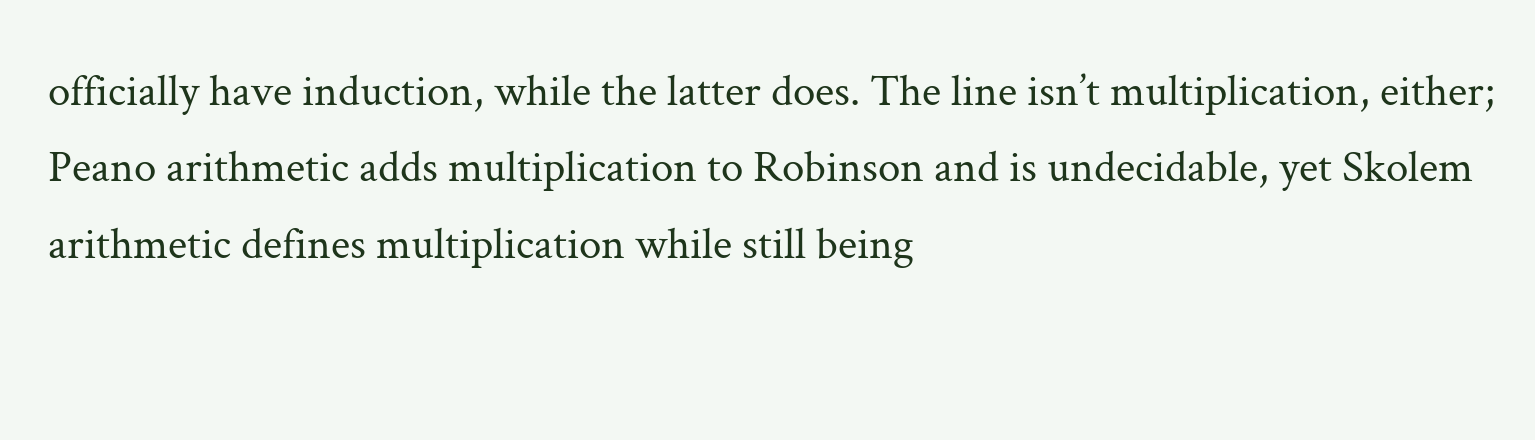officially have induction, while the latter does. The line isn’t multiplication, either;  Peano arithmetic adds multiplication to Robinson and is undecidable, yet Skolem arithmetic defines multiplication while still being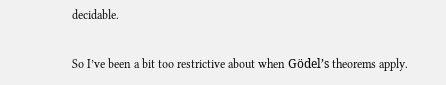decidable.

So I’ve been a bit too restrictive about when Gödel’s theorems apply.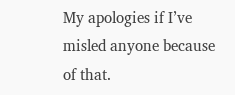My apologies if I’ve misled anyone because of that.